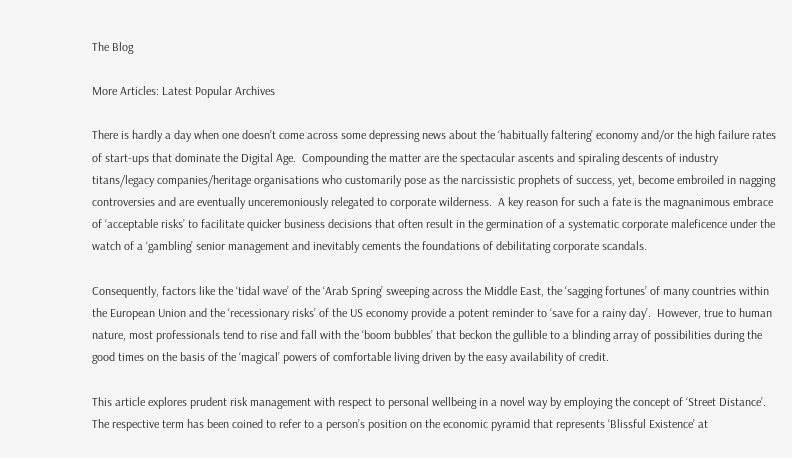The Blog

More Articles: Latest Popular Archives

There is hardly a day when one doesn’t come across some depressing news about the ‘habitually faltering’ economy and/or the high failure rates of start-ups that dominate the Digital Age.  Compounding the matter are the spectacular ascents and spiraling descents of industry titans/legacy companies/heritage organisations who customarily pose as the narcissistic prophets of success, yet, become embroiled in nagging controversies and are eventually unceremoniously relegated to corporate wilderness.  A key reason for such a fate is the magnanimous embrace of ‘acceptable risks’ to facilitate quicker business decisions that often result in the germination of a systematic corporate maleficence under the watch of a ‘gambling’ senior management and inevitably cements the foundations of debilitating corporate scandals.

Consequently, factors like the ‘tidal wave’ of the ‘Arab Spring’ sweeping across the Middle East, the ‘sagging fortunes’ of many countries within the European Union and the ‘recessionary risks’ of the US economy provide a potent reminder to ‘save for a rainy day’.  However, true to human nature, most professionals tend to rise and fall with the ‘boom bubbles’ that beckon the gullible to a blinding array of possibilities during the good times on the basis of the ‘magical’ powers of comfortable living driven by the easy availability of credit.

This article explores prudent risk management with respect to personal wellbeing in a novel way by employing the concept of ‘Street Distance’.  The respective term has been coined to refer to a person’s position on the economic pyramid that represents ‘Blissful Existence’ at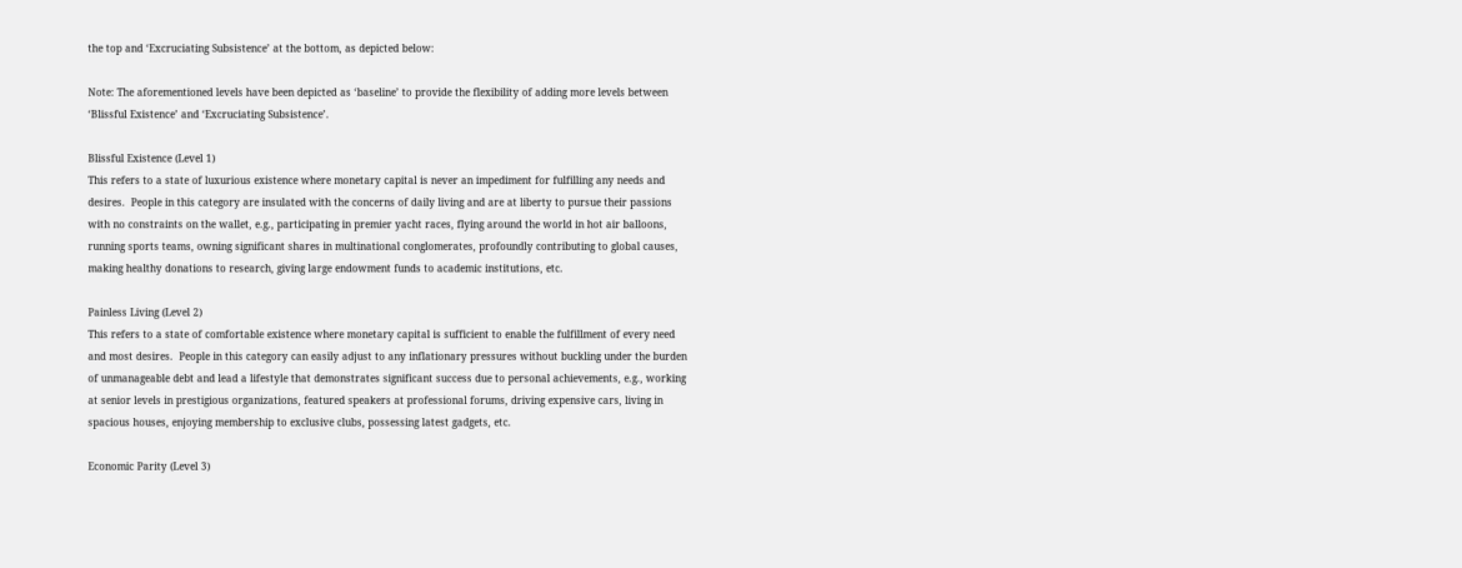the top and ‘Excruciating Subsistence’ at the bottom, as depicted below:

Note: The aforementioned levels have been depicted as ‘baseline’ to provide the flexibility of adding more levels between ‘Blissful Existence’ and ‘Excruciating Subsistence’.

Blissful Existence (Level 1)
This refers to a state of luxurious existence where monetary capital is never an impediment for fulfilling any needs and desires.  People in this category are insulated with the concerns of daily living and are at liberty to pursue their passions with no constraints on the wallet, e.g., participating in premier yacht races, flying around the world in hot air balloons, running sports teams, owning significant shares in multinational conglomerates, profoundly contributing to global causes, making healthy donations to research, giving large endowment funds to academic institutions, etc.

Painless Living (Level 2)
This refers to a state of comfortable existence where monetary capital is sufficient to enable the fulfillment of every need and most desires.  People in this category can easily adjust to any inflationary pressures without buckling under the burden of unmanageable debt and lead a lifestyle that demonstrates significant success due to personal achievements, e.g., working at senior levels in prestigious organizations, featured speakers at professional forums, driving expensive cars, living in spacious houses, enjoying membership to exclusive clubs, possessing latest gadgets, etc.

Economic Parity (Level 3)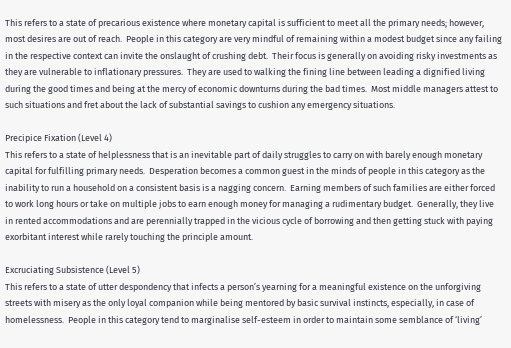This refers to a state of precarious existence where monetary capital is sufficient to meet all the primary needs; however, most desires are out of reach.  People in this category are very mindful of remaining within a modest budget since any failing in the respective context can invite the onslaught of crushing debt.  Their focus is generally on avoiding risky investments as they are vulnerable to inflationary pressures.  They are used to walking the fining line between leading a dignified living during the good times and being at the mercy of economic downturns during the bad times.  Most middle managers attest to such situations and fret about the lack of substantial savings to cushion any emergency situations.

Precipice Fixation (Level 4)
This refers to a state of helplessness that is an inevitable part of daily struggles to carry on with barely enough monetary capital for fulfilling primary needs.  Desperation becomes a common guest in the minds of people in this category as the inability to run a household on a consistent basis is a nagging concern.  Earning members of such families are either forced to work long hours or take on multiple jobs to earn enough money for managing a rudimentary budget.  Generally, they live in rented accommodations and are perennially trapped in the vicious cycle of borrowing and then getting stuck with paying exorbitant interest while rarely touching the principle amount.

Excruciating Subsistence (Level 5)
This refers to a state of utter despondency that infects a person’s yearning for a meaningful existence on the unforgiving streets with misery as the only loyal companion while being mentored by basic survival instincts, especially, in case of homelessness.  People in this category tend to marginalise self-esteem in order to maintain some semblance of ‘living’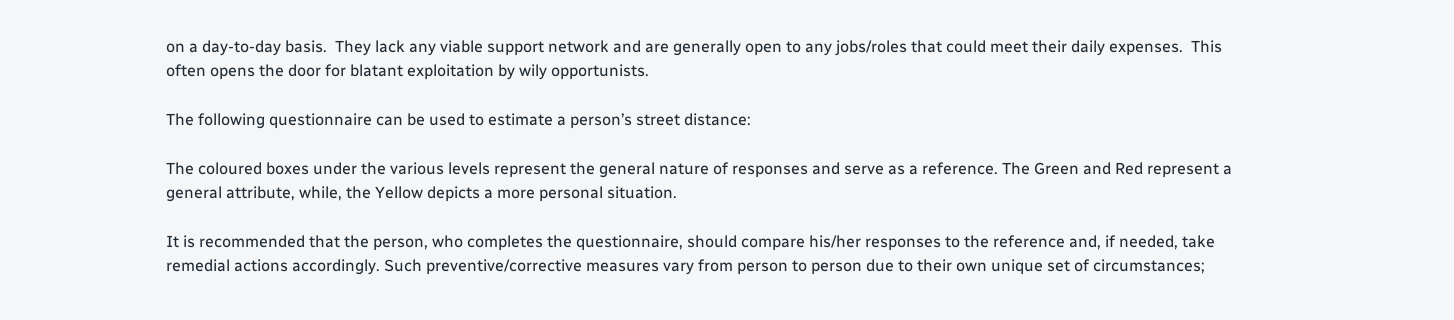on a day-to-day basis.  They lack any viable support network and are generally open to any jobs/roles that could meet their daily expenses.  This often opens the door for blatant exploitation by wily opportunists.

The following questionnaire can be used to estimate a person’s street distance:

The coloured boxes under the various levels represent the general nature of responses and serve as a reference. The Green and Red represent a general attribute, while, the Yellow depicts a more personal situation.

It is recommended that the person, who completes the questionnaire, should compare his/her responses to the reference and, if needed, take remedial actions accordingly. Such preventive/corrective measures vary from person to person due to their own unique set of circumstances;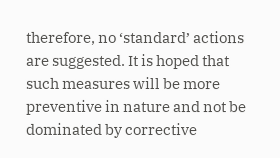therefore, no ‘standard’ actions are suggested. It is hoped that such measures will be more preventive in nature and not be dominated by corrective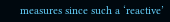measures since such a ‘reactive’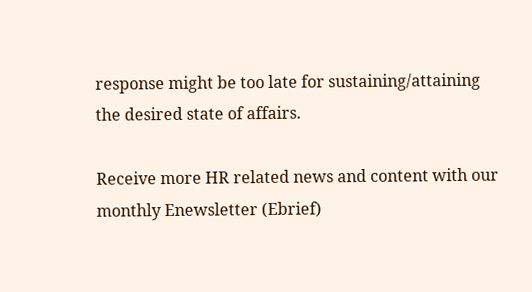response might be too late for sustaining/attaining the desired state of affairs.

Receive more HR related news and content with our monthly Enewsletter (Ebrief)